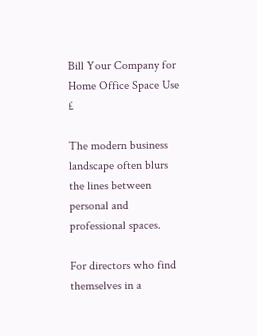Bill Your Company for
Home Office Space Use £

The modern business landscape often blurs the lines between personal and professional spaces.

For directors who find themselves in a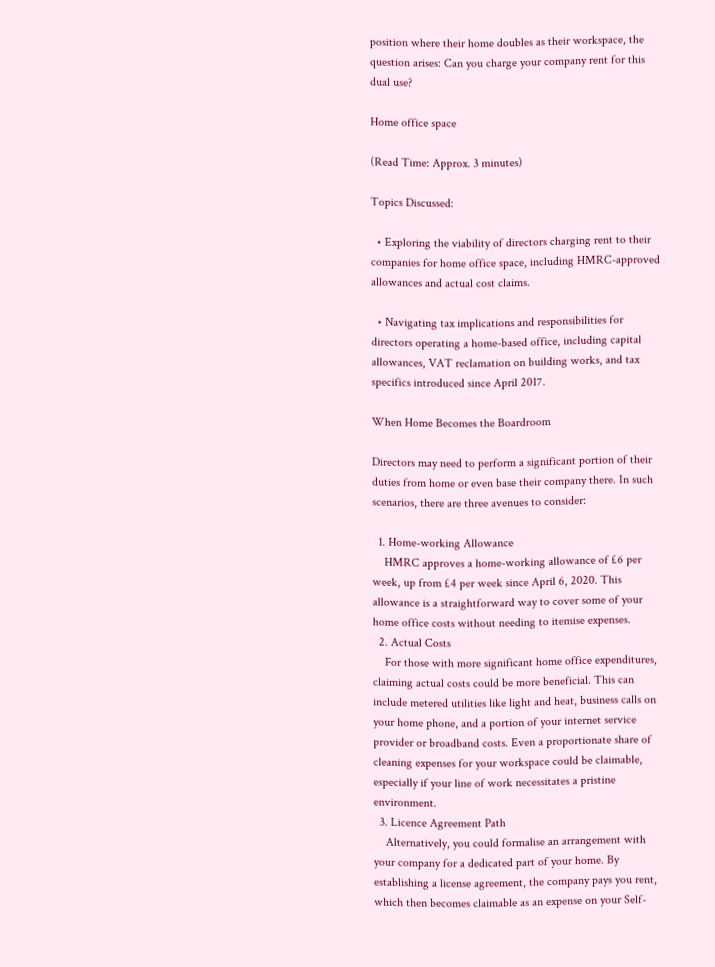position where their home doubles as their workspace, the question arises: Can you charge your company rent for this dual use?

Home office space

(Read Time: Approx. 3 minutes)

Topics Discussed:

  • Exploring the viability of directors charging rent to their companies for home office space, including HMRC-approved allowances and actual cost claims.

  • Navigating tax implications and responsibilities for directors operating a home-based office, including capital allowances, VAT reclamation on building works, and tax specifics introduced since April 2017.

When Home Becomes the Boardroom

Directors may need to perform a significant portion of their duties from home or even base their company there. In such scenarios, there are three avenues to consider:

  1. Home-working Allowance
    HMRC approves a home-working allowance of £6 per week, up from £4 per week since April 6, 2020. This allowance is a straightforward way to cover some of your home office costs without needing to itemise expenses.
  2. Actual Costs
    For those with more significant home office expenditures, claiming actual costs could be more beneficial. This can include metered utilities like light and heat, business calls on your home phone, and a portion of your internet service provider or broadband costs. Even a proportionate share of cleaning expenses for your workspace could be claimable, especially if your line of work necessitates a pristine environment.
  3. Licence Agreement Path
    Alternatively, you could formalise an arrangement with your company for a dedicated part of your home. By establishing a license agreement, the company pays you rent, which then becomes claimable as an expense on your Self-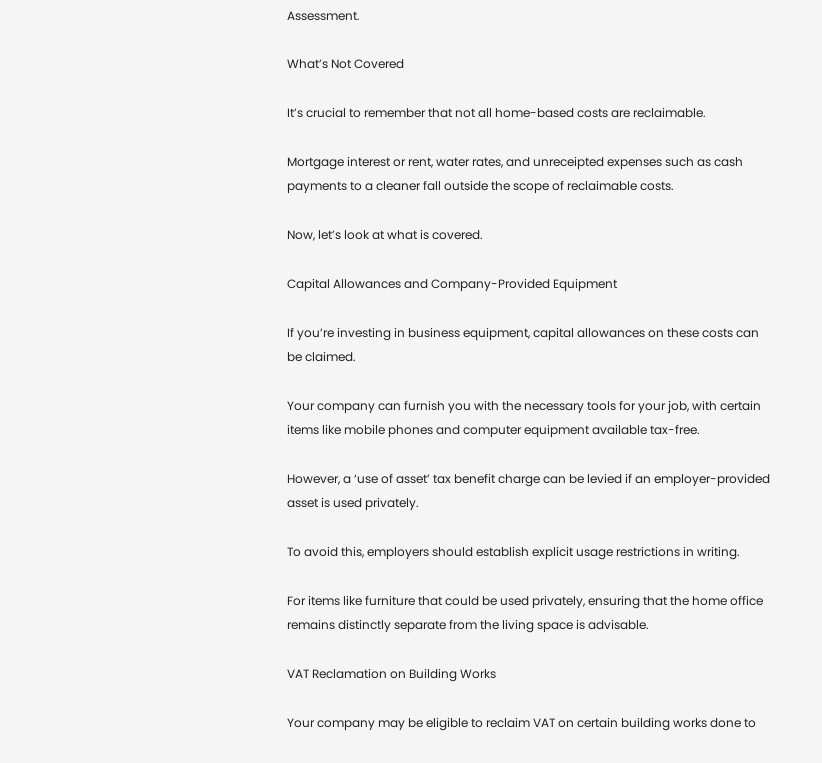Assessment.

What’s Not Covered

It’s crucial to remember that not all home-based costs are reclaimable.

Mortgage interest or rent, water rates, and unreceipted expenses such as cash payments to a cleaner fall outside the scope of reclaimable costs.

Now, let’s look at what is covered.

Capital Allowances and Company-Provided Equipment

If you’re investing in business equipment, capital allowances on these costs can be claimed.

Your company can furnish you with the necessary tools for your job, with certain items like mobile phones and computer equipment available tax-free.

However, a ‘use of asset’ tax benefit charge can be levied if an employer-provided asset is used privately.

To avoid this, employers should establish explicit usage restrictions in writing.

For items like furniture that could be used privately, ensuring that the home office remains distinctly separate from the living space is advisable.

VAT Reclamation on Building Works

Your company may be eligible to reclaim VAT on certain building works done to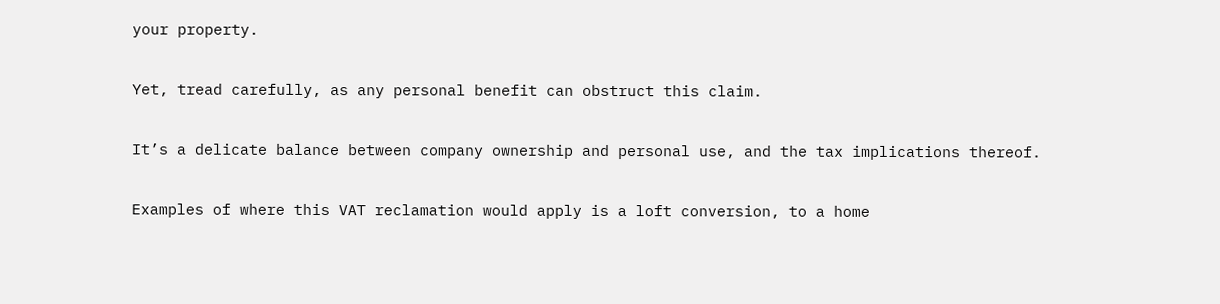your property.

Yet, tread carefully, as any personal benefit can obstruct this claim.

It’s a delicate balance between company ownership and personal use, and the tax implications thereof.

Examples of where this VAT reclamation would apply is a loft conversion, to a home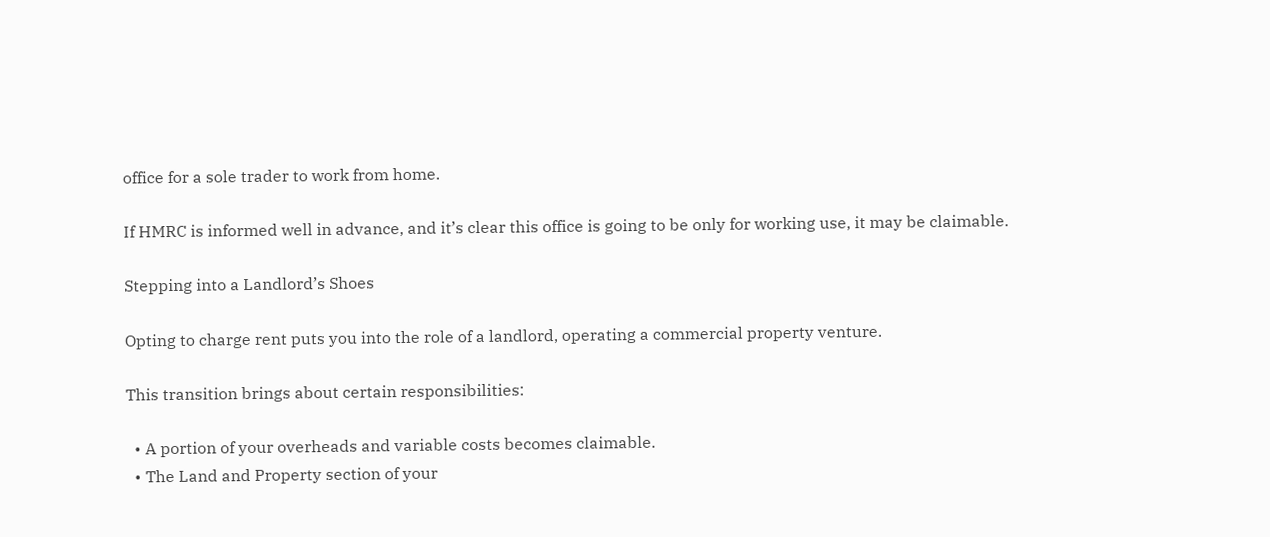office for a sole trader to work from home.

If HMRC is informed well in advance, and it’s clear this office is going to be only for working use, it may be claimable.

Stepping into a Landlord’s Shoes

Opting to charge rent puts you into the role of a landlord, operating a commercial property venture.

This transition brings about certain responsibilities:

  • A portion of your overheads and variable costs becomes claimable.
  • The Land and Property section of your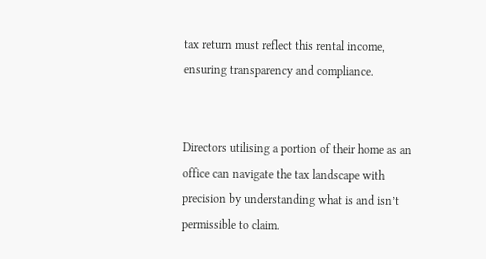tax return must reflect this rental income, ensuring transparency and compliance.


Directors utilising a portion of their home as an office can navigate the tax landscape with precision by understanding what is and isn’t permissible to claim.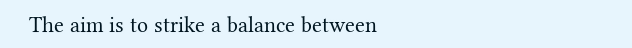The aim is to strike a balance between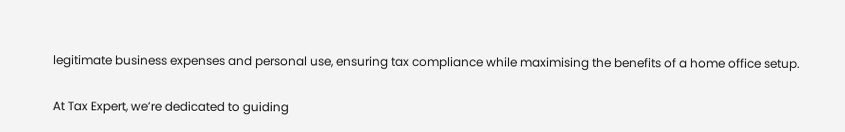legitimate business expenses and personal use, ensuring tax compliance while maximising the benefits of a home office setup.

At Tax Expert, we’re dedicated to guiding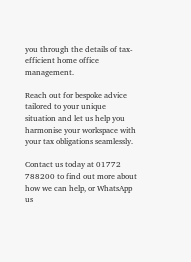you through the details of tax-efficient home office management.

Reach out for bespoke advice tailored to your unique situation and let us help you harmonise your workspace with your tax obligations seamlessly.

Contact us today at 01772 788200 to find out more about how we can help, or WhatsApp us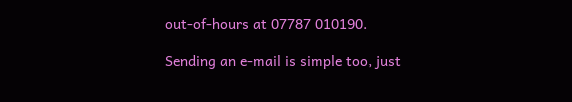out-of-hours at 07787 010190.

Sending an e-mail is simple too, just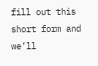fill out this short form and we’ll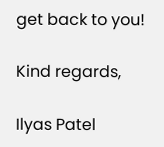get back to you!

Kind regards,

Ilyas Patel